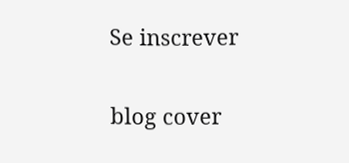Se inscrever

blog cover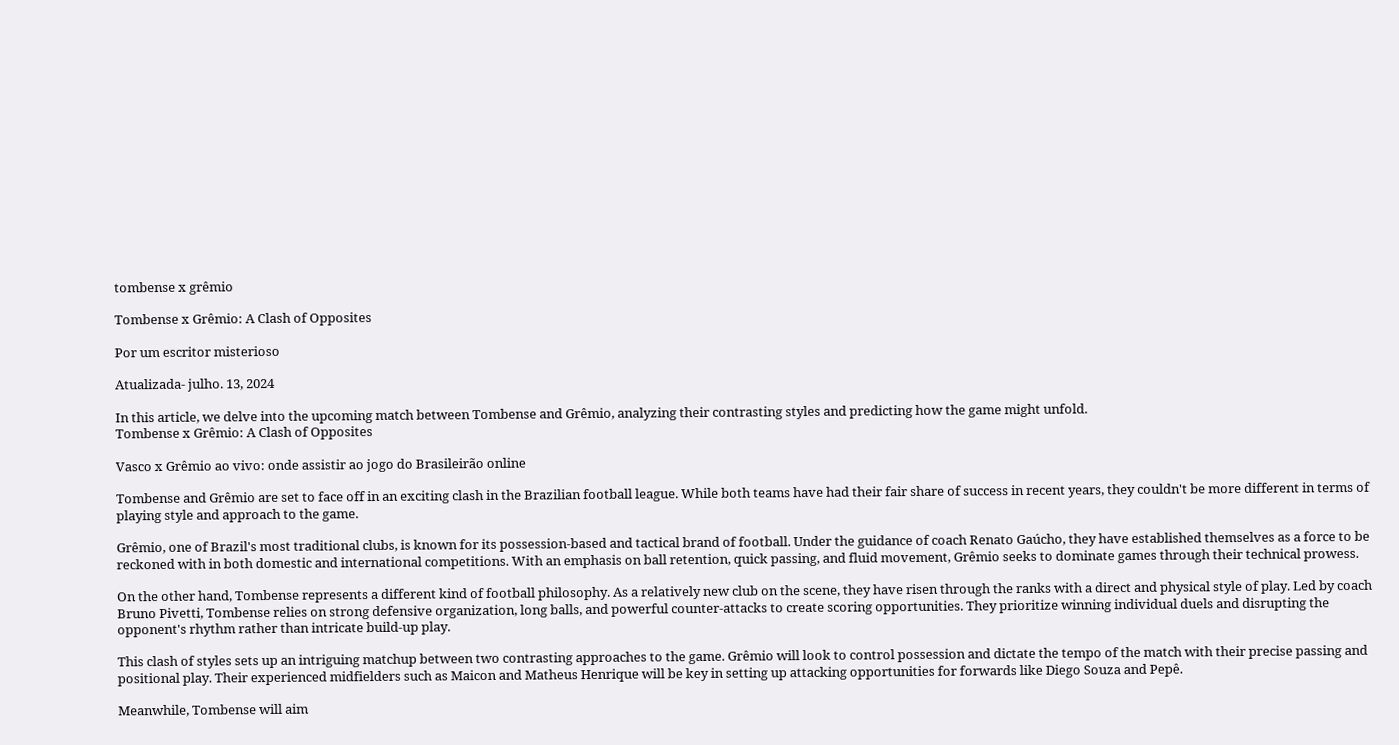tombense x grêmio

Tombense x Grêmio: A Clash of Opposites

Por um escritor misterioso

Atualizada- julho. 13, 2024

In this article, we delve into the upcoming match between Tombense and Grêmio, analyzing their contrasting styles and predicting how the game might unfold.
Tombense x Grêmio: A Clash of Opposites

Vasco x Grêmio ao vivo: onde assistir ao jogo do Brasileirão online

Tombense and Grêmio are set to face off in an exciting clash in the Brazilian football league. While both teams have had their fair share of success in recent years, they couldn't be more different in terms of playing style and approach to the game.

Grêmio, one of Brazil's most traditional clubs, is known for its possession-based and tactical brand of football. Under the guidance of coach Renato Gaúcho, they have established themselves as a force to be reckoned with in both domestic and international competitions. With an emphasis on ball retention, quick passing, and fluid movement, Grêmio seeks to dominate games through their technical prowess.

On the other hand, Tombense represents a different kind of football philosophy. As a relatively new club on the scene, they have risen through the ranks with a direct and physical style of play. Led by coach Bruno Pivetti, Tombense relies on strong defensive organization, long balls, and powerful counter-attacks to create scoring opportunities. They prioritize winning individual duels and disrupting the opponent's rhythm rather than intricate build-up play.

This clash of styles sets up an intriguing matchup between two contrasting approaches to the game. Grêmio will look to control possession and dictate the tempo of the match with their precise passing and positional play. Their experienced midfielders such as Maicon and Matheus Henrique will be key in setting up attacking opportunities for forwards like Diego Souza and Pepê.

Meanwhile, Tombense will aim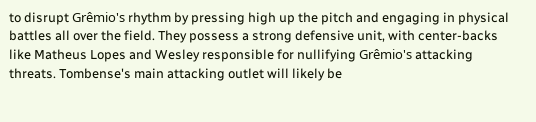to disrupt Grêmio's rhythm by pressing high up the pitch and engaging in physical battles all over the field. They possess a strong defensive unit, with center-backs like Matheus Lopes and Wesley responsible for nullifying Grêmio's attacking threats. Tombense's main attacking outlet will likely be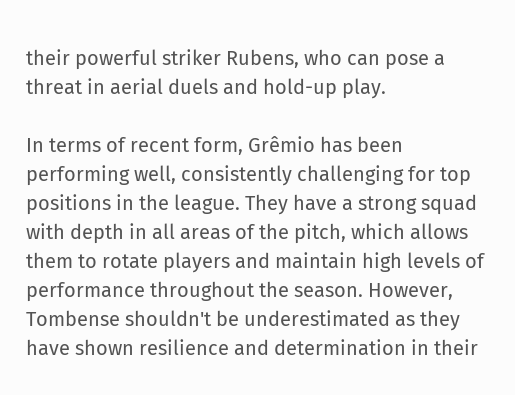their powerful striker Rubens, who can pose a threat in aerial duels and hold-up play.

In terms of recent form, Grêmio has been performing well, consistently challenging for top positions in the league. They have a strong squad with depth in all areas of the pitch, which allows them to rotate players and maintain high levels of performance throughout the season. However, Tombense shouldn't be underestimated as they have shown resilience and determination in their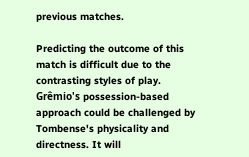previous matches.

Predicting the outcome of this match is difficult due to the contrasting styles of play. Grêmio's possession-based approach could be challenged by Tombense's physicality and directness. It will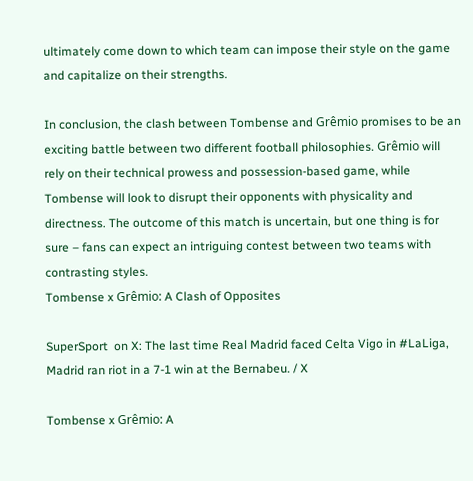ultimately come down to which team can impose their style on the game and capitalize on their strengths.

In conclusion, the clash between Tombense and Grêmio promises to be an exciting battle between two different football philosophies. Grêmio will rely on their technical prowess and possession-based game, while Tombense will look to disrupt their opponents with physicality and directness. The outcome of this match is uncertain, but one thing is for sure – fans can expect an intriguing contest between two teams with contrasting styles.
Tombense x Grêmio: A Clash of Opposites

SuperSport  on X: The last time Real Madrid faced Celta Vigo in #LaLiga, Madrid ran riot in a 7-1 win at the Bernabeu. / X

Tombense x Grêmio: A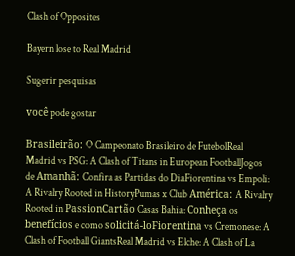Clash of Opposites

Bayern lose to Real Madrid

Sugerir pesquisas

você pode gostar

Brasileirão: O Campeonato Brasileiro de FutebolReal Madrid vs PSG: A Clash of Titans in European FootballJogos de Amanhã: Confira as Partidas do DiaFiorentina vs Empoli: A Rivalry Rooted in HistoryPumas x Club América: A Rivalry Rooted in PassionCartão Casas Bahia: Conheça os benefícios e como solicitá-loFiorentina vs Cremonese: A Clash of Football GiantsReal Madrid vs Elche: A Clash of La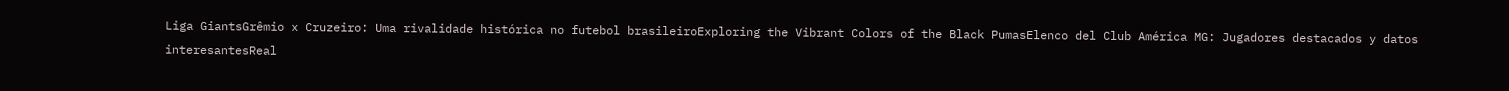Liga GiantsGrêmio x Cruzeiro: Uma rivalidade histórica no futebol brasileiroExploring the Vibrant Colors of the Black PumasElenco del Club América MG: Jugadores destacados y datos interesantesReal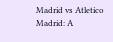Madrid vs Atletico Madrid: A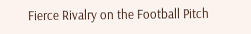Fierce Rivalry on the Football Pitch